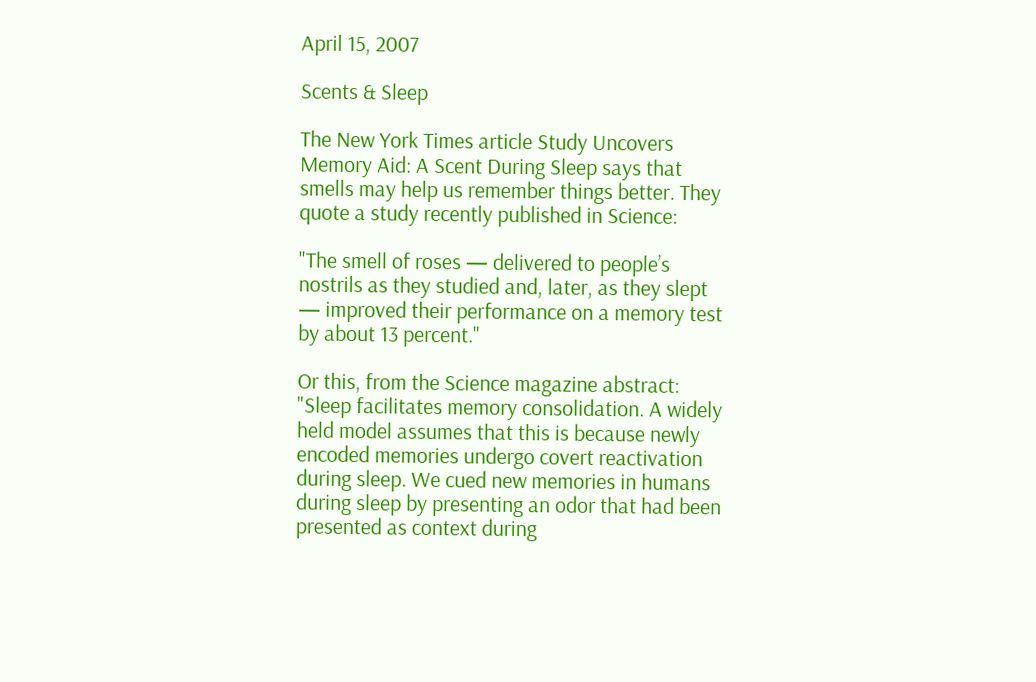April 15, 2007

Scents & Sleep

The New York Times article Study Uncovers Memory Aid: A Scent During Sleep says that smells may help us remember things better. They quote a study recently published in Science:

"The smell of roses — delivered to people’s nostrils as they studied and, later, as they slept — improved their performance on a memory test by about 13 percent."

Or this, from the Science magazine abstract:
"Sleep facilitates memory consolidation. A widely held model assumes that this is because newly encoded memories undergo covert reactivation during sleep. We cued new memories in humans during sleep by presenting an odor that had been presented as context during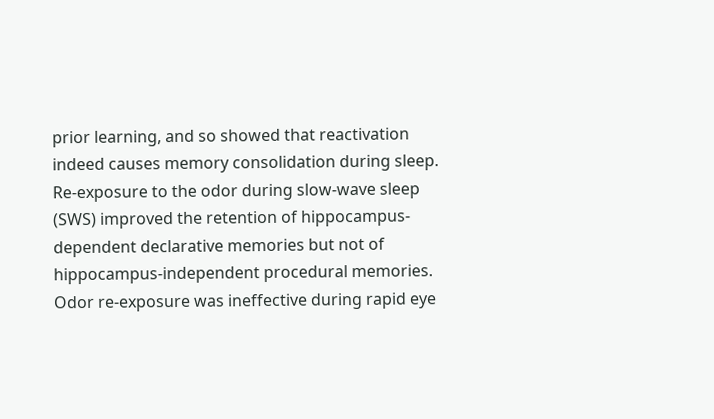prior learning, and so showed that reactivation indeed causes memory consolidation during sleep. Re-exposure to the odor during slow-wave sleep (SWS) improved the retention of hippocampus-dependent declarative memories but not of hippocampus-independent procedural memories. Odor re-exposure was ineffective during rapid eye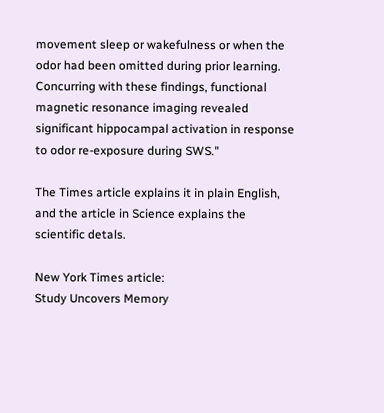movement sleep or wakefulness or when the odor had been omitted during prior learning. Concurring with these findings, functional magnetic resonance imaging revealed significant hippocampal activation in response to odor re-exposure during SWS."

The Times article explains it in plain English, and the article in Science explains the scientific detals.

New York Times article:
Study Uncovers Memory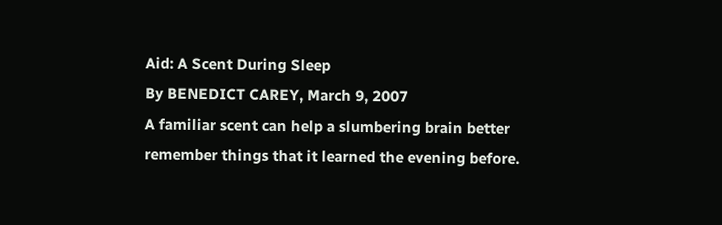Aid: A Scent During Sleep
By BENEDICT CAREY, March 9, 2007
A familiar scent can help a slumbering brain better remember things that it learned the evening before.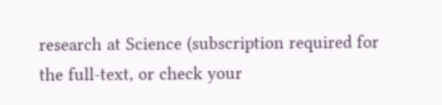research at Science (subscription required for the full-text, or check your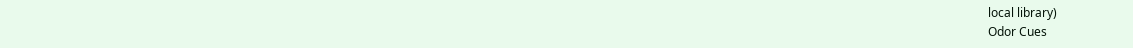local library)
Odor Cues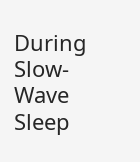During Slow-Wave Sleep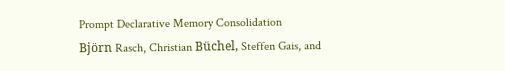Prompt Declarative Memory Consolidation
Björn Rasch, Christian Büchel, Steffen Gais, and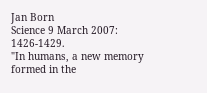Jan Born
Science 9 March 2007: 1426-1429.
"In humans, a new memory formed in the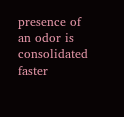presence of an odor is consolidated faster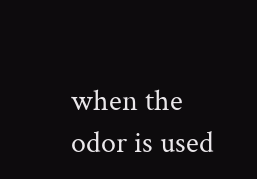when the odor is used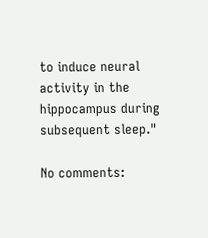to induce neural activity in the hippocampus during subsequent sleep."

No comments: